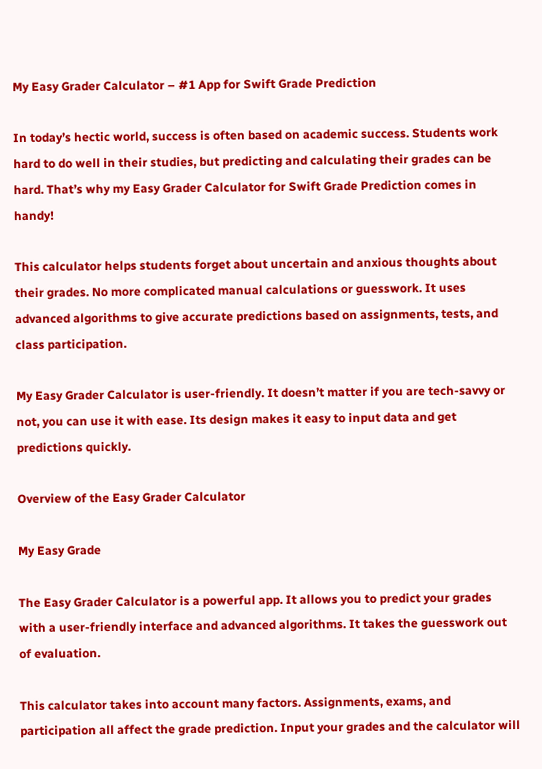My Easy Grader Calculator – #1 App for Swift Grade Prediction

In today’s hectic world, success is often based on academic success. Students work hard to do well in their studies, but predicting and calculating their grades can be hard. That’s why my Easy Grader Calculator for Swift Grade Prediction comes in handy!

This calculator helps students forget about uncertain and anxious thoughts about their grades. No more complicated manual calculations or guesswork. It uses advanced algorithms to give accurate predictions based on assignments, tests, and class participation.

My Easy Grader Calculator is user-friendly. It doesn’t matter if you are tech-savvy or not, you can use it with ease. Its design makes it easy to input data and get predictions quickly.

Overview of the Easy Grader Calculator

My Easy Grade

The Easy Grader Calculator is a powerful app. It allows you to predict your grades with a user-friendly interface and advanced algorithms. It takes the guesswork out of evaluation.

This calculator takes into account many factors. Assignments, exams, and participation all affect the grade prediction. Input your grades and the calculator will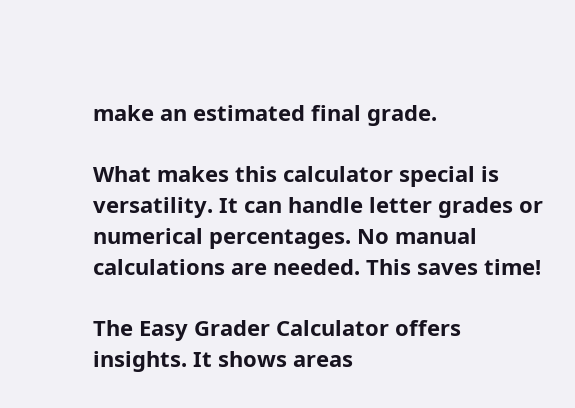make an estimated final grade.

What makes this calculator special is versatility. It can handle letter grades or numerical percentages. No manual calculations are needed. This saves time!

The Easy Grader Calculator offers insights. It shows areas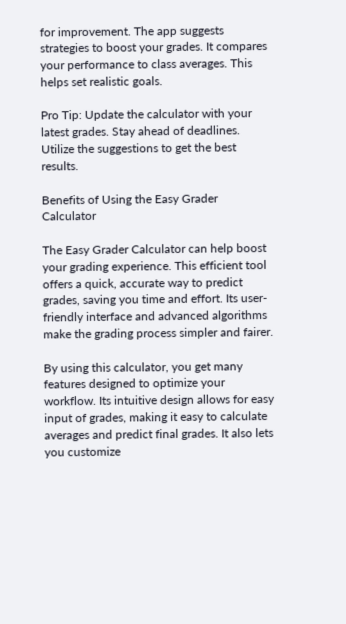for improvement. The app suggests strategies to boost your grades. It compares your performance to class averages. This helps set realistic goals.

Pro Tip: Update the calculator with your latest grades. Stay ahead of deadlines. Utilize the suggestions to get the best results.

Benefits of Using the Easy Grader Calculator

The Easy Grader Calculator can help boost your grading experience. This efficient tool offers a quick, accurate way to predict grades, saving you time and effort. Its user-friendly interface and advanced algorithms make the grading process simpler and fairer.

By using this calculator, you get many features designed to optimize your workflow. Its intuitive design allows for easy input of grades, making it easy to calculate averages and predict final grades. It also lets you customize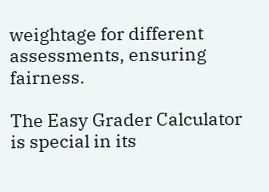weightage for different assessments, ensuring fairness.

The Easy Grader Calculator is special in its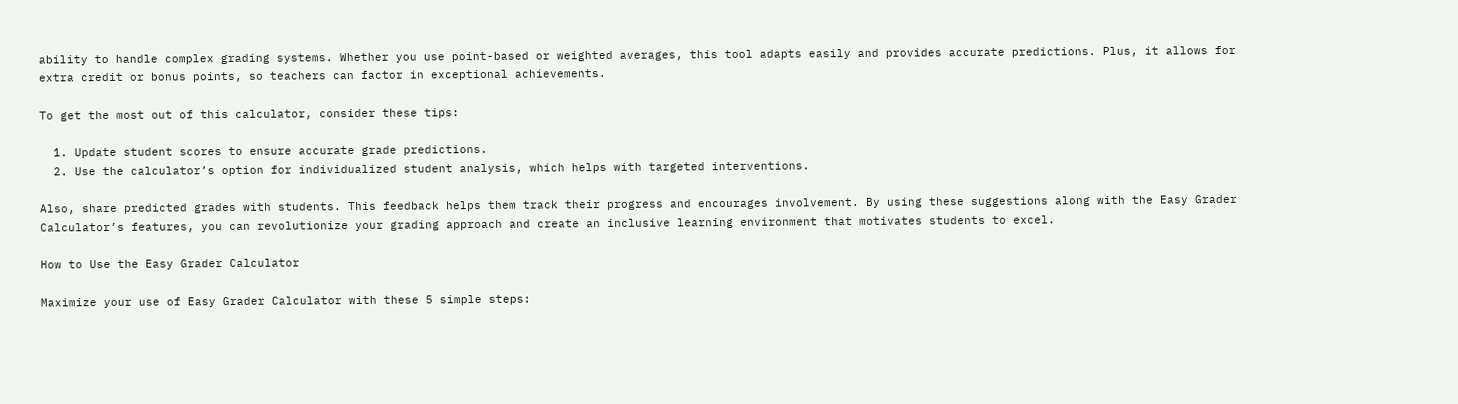ability to handle complex grading systems. Whether you use point-based or weighted averages, this tool adapts easily and provides accurate predictions. Plus, it allows for extra credit or bonus points, so teachers can factor in exceptional achievements.

To get the most out of this calculator, consider these tips:

  1. Update student scores to ensure accurate grade predictions.
  2. Use the calculator’s option for individualized student analysis, which helps with targeted interventions.

Also, share predicted grades with students. This feedback helps them track their progress and encourages involvement. By using these suggestions along with the Easy Grader Calculator’s features, you can revolutionize your grading approach and create an inclusive learning environment that motivates students to excel.

How to Use the Easy Grader Calculator

Maximize your use of Easy Grader Calculator with these 5 simple steps: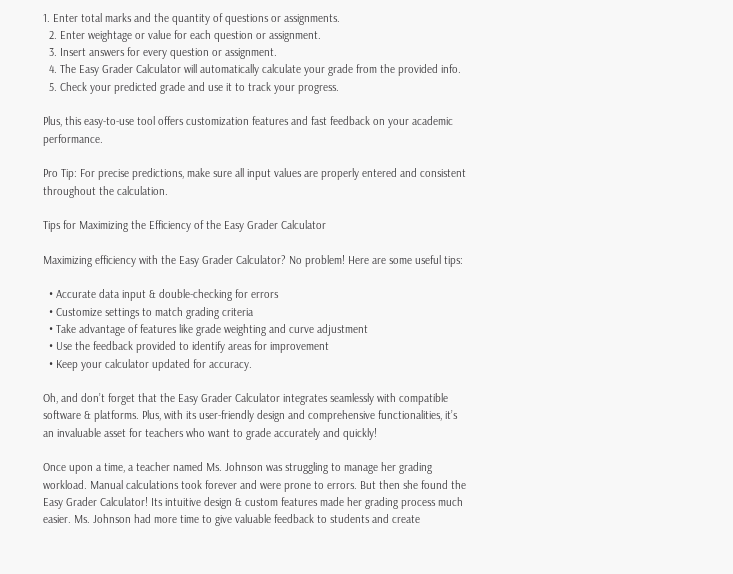1. Enter total marks and the quantity of questions or assignments.
  2. Enter weightage or value for each question or assignment.
  3. Insert answers for every question or assignment.
  4. The Easy Grader Calculator will automatically calculate your grade from the provided info.
  5. Check your predicted grade and use it to track your progress.

Plus, this easy-to-use tool offers customization features and fast feedback on your academic performance.

Pro Tip: For precise predictions, make sure all input values are properly entered and consistent throughout the calculation.

Tips for Maximizing the Efficiency of the Easy Grader Calculator

Maximizing efficiency with the Easy Grader Calculator? No problem! Here are some useful tips:

  • Accurate data input & double-checking for errors
  • Customize settings to match grading criteria
  • Take advantage of features like grade weighting and curve adjustment
  • Use the feedback provided to identify areas for improvement
  • Keep your calculator updated for accuracy.

Oh, and don’t forget that the Easy Grader Calculator integrates seamlessly with compatible software & platforms. Plus, with its user-friendly design and comprehensive functionalities, it’s an invaluable asset for teachers who want to grade accurately and quickly!

Once upon a time, a teacher named Ms. Johnson was struggling to manage her grading workload. Manual calculations took forever and were prone to errors. But then she found the Easy Grader Calculator! Its intuitive design & custom features made her grading process much easier. Ms. Johnson had more time to give valuable feedback to students and create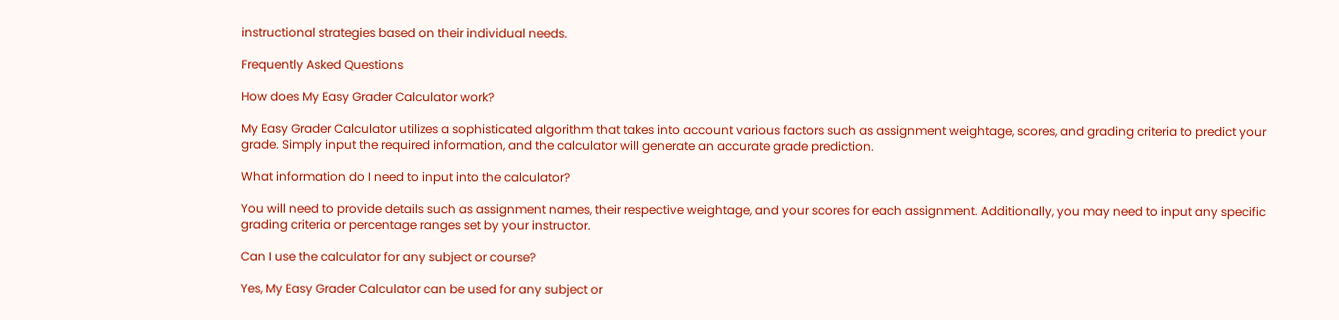instructional strategies based on their individual needs.

Frequently Asked Questions

How does My Easy Grader Calculator work?

My Easy Grader Calculator utilizes a sophisticated algorithm that takes into account various factors such as assignment weightage, scores, and grading criteria to predict your grade. Simply input the required information, and the calculator will generate an accurate grade prediction.

What information do I need to input into the calculator?

You will need to provide details such as assignment names, their respective weightage, and your scores for each assignment. Additionally, you may need to input any specific grading criteria or percentage ranges set by your instructor.

Can I use the calculator for any subject or course?

Yes, My Easy Grader Calculator can be used for any subject or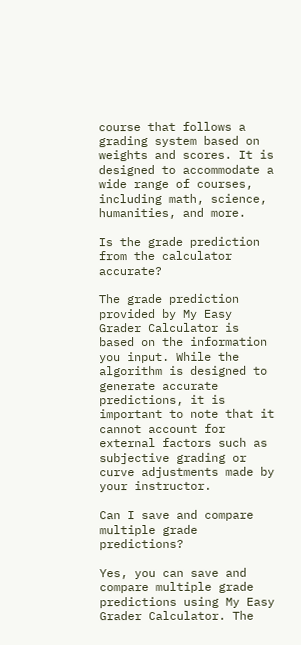course that follows a grading system based on weights and scores. It is designed to accommodate a wide range of courses, including math, science, humanities, and more.

Is the grade prediction from the calculator accurate?

The grade prediction provided by My Easy Grader Calculator is based on the information you input. While the algorithm is designed to generate accurate predictions, it is important to note that it cannot account for external factors such as subjective grading or curve adjustments made by your instructor.

Can I save and compare multiple grade predictions?

Yes, you can save and compare multiple grade predictions using My Easy Grader Calculator. The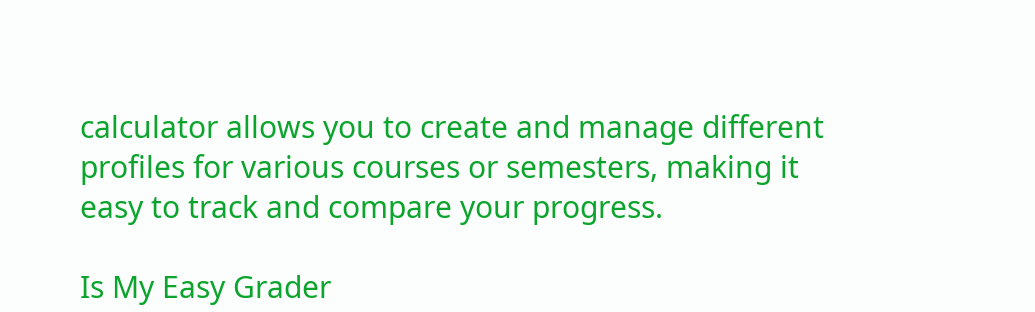calculator allows you to create and manage different profiles for various courses or semesters, making it easy to track and compare your progress.

Is My Easy Grader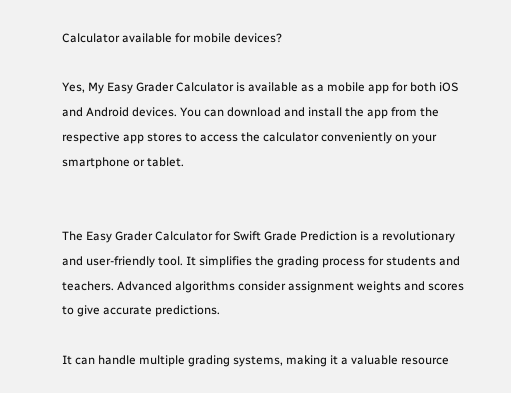Calculator available for mobile devices?

Yes, My Easy Grader Calculator is available as a mobile app for both iOS and Android devices. You can download and install the app from the respective app stores to access the calculator conveniently on your smartphone or tablet.


The Easy Grader Calculator for Swift Grade Prediction is a revolutionary and user-friendly tool. It simplifies the grading process for students and teachers. Advanced algorithms consider assignment weights and scores to give accurate predictions.

It can handle multiple grading systems, making it a valuable resource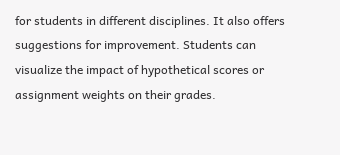for students in different disciplines. It also offers suggestions for improvement. Students can visualize the impact of hypothetical scores or assignment weights on their grades.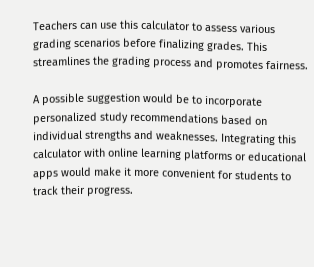Teachers can use this calculator to assess various grading scenarios before finalizing grades. This streamlines the grading process and promotes fairness.

A possible suggestion would be to incorporate personalized study recommendations based on individual strengths and weaknesses. Integrating this calculator with online learning platforms or educational apps would make it more convenient for students to track their progress.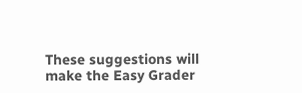These suggestions will make the Easy Grader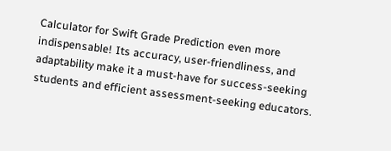Calculator for Swift Grade Prediction even more indispensable! Its accuracy, user-friendliness, and adaptability make it a must-have for success-seeking students and efficient assessment-seeking educators.